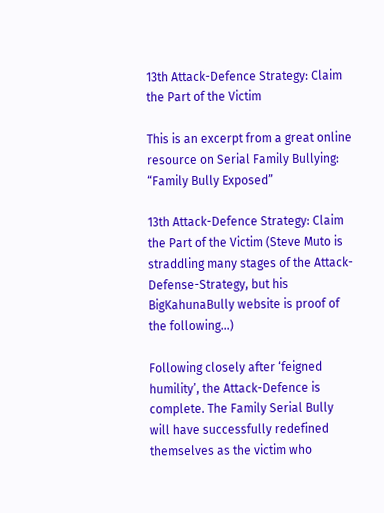13th Attack-Defence Strategy: Claim the Part of the Victim

This is an excerpt from a great online resource on Serial Family Bullying: “Family Bully Exposed”

13th Attack-Defence Strategy: Claim the Part of the Victim (Steve Muto is straddling many stages of the Attack-Defense-Strategy, but his BigKahunaBully website is proof of the following…)

Following closely after ‘feigned humility’, the Attack-Defence is complete. The Family Serial Bully will have successfully redefined themselves as the victim who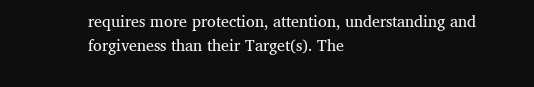requires more protection, attention, understanding and forgiveness than their Target(s). The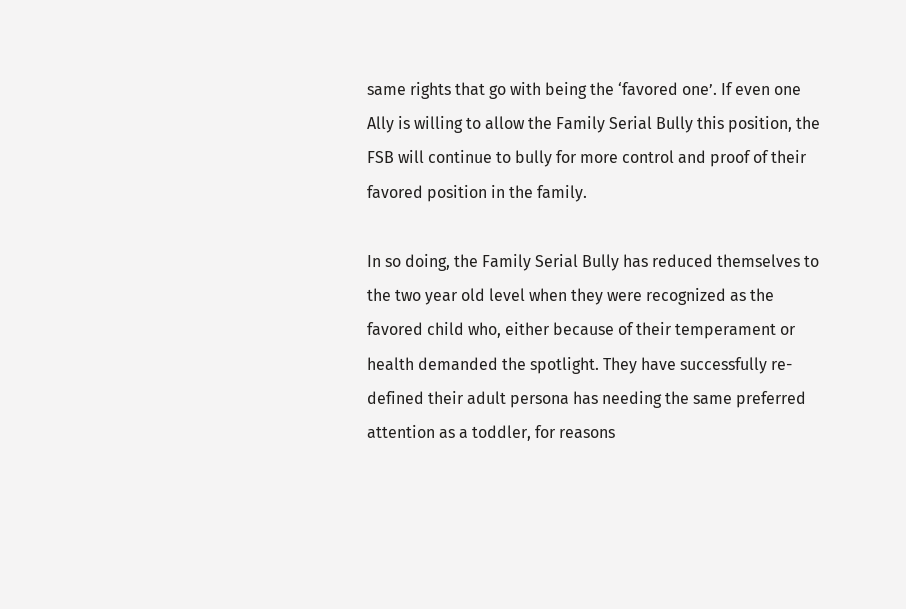same rights that go with being the ‘favored one’. If even one Ally is willing to allow the Family Serial Bully this position, the FSB will continue to bully for more control and proof of their favored position in the family.

In so doing, the Family Serial Bully has reduced themselves to the two year old level when they were recognized as the favored child who, either because of their temperament or health demanded the spotlight. They have successfully re-defined their adult persona has needing the same preferred attention as a toddler, for reasons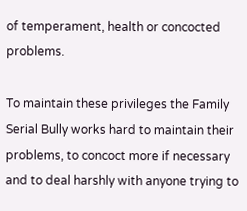of temperament, health or concocted problems.

To maintain these privileges the Family Serial Bully works hard to maintain their problems, to concoct more if necessary and to deal harshly with anyone trying to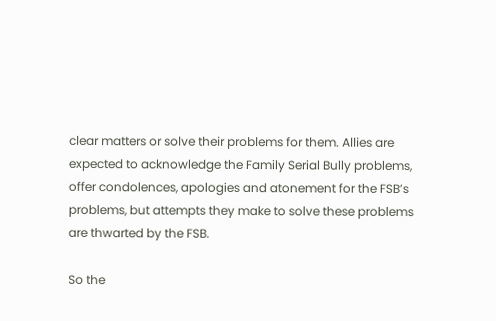clear matters or solve their problems for them. Allies are expected to acknowledge the Family Serial Bully problems, offer condolences, apologies and atonement for the FSB’s problems, but attempts they make to solve these problems are thwarted by the FSB.

So the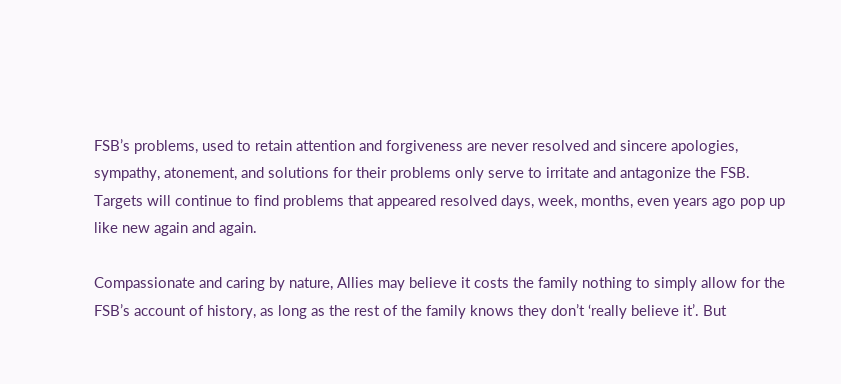FSB’s problems, used to retain attention and forgiveness are never resolved and sincere apologies, sympathy, atonement, and solutions for their problems only serve to irritate and antagonize the FSB. Targets will continue to find problems that appeared resolved days, week, months, even years ago pop up like new again and again.

Compassionate and caring by nature, Allies may believe it costs the family nothing to simply allow for the FSB’s account of history, as long as the rest of the family knows they don’t ‘really believe it’. But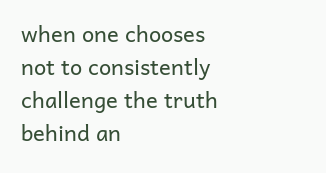when one chooses not to consistently challenge the truth behind an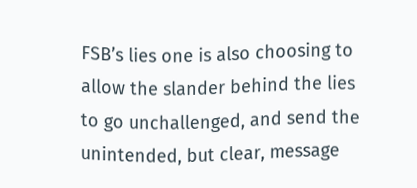FSB’s lies one is also choosing to allow the slander behind the lies to go unchallenged, and send the unintended, but clear, message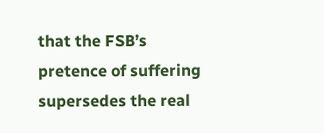that the FSB’s pretence of suffering supersedes the real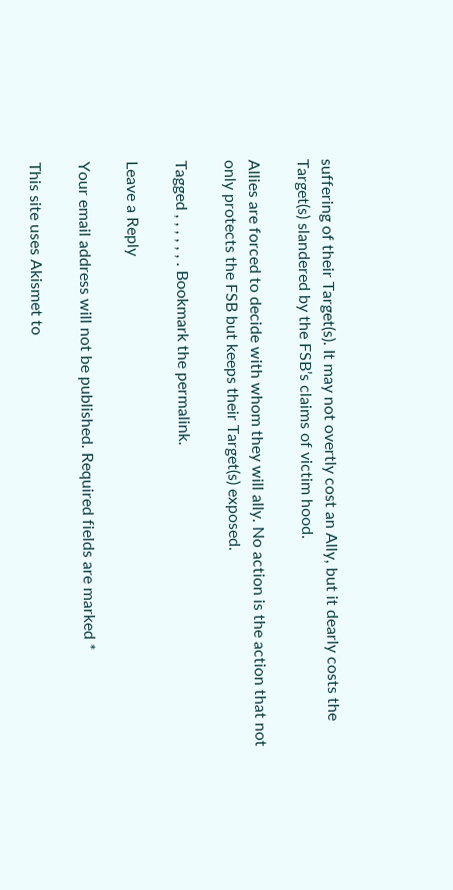suffering of their Target(s). It may not overtly cost an Ally, but it dearly costs the Target(s) slandered by the FSB’s claims of victim hood.

Allies are forced to decide with whom they will ally. No action is the action that not only protects the FSB but keeps their Target(s) exposed.

Tagged , , , , , , . Bookmark the permalink.

Leave a Reply

Your email address will not be published. Required fields are marked *

This site uses Akismet to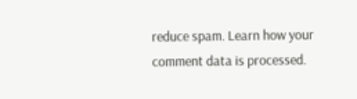reduce spam. Learn how your comment data is processed.